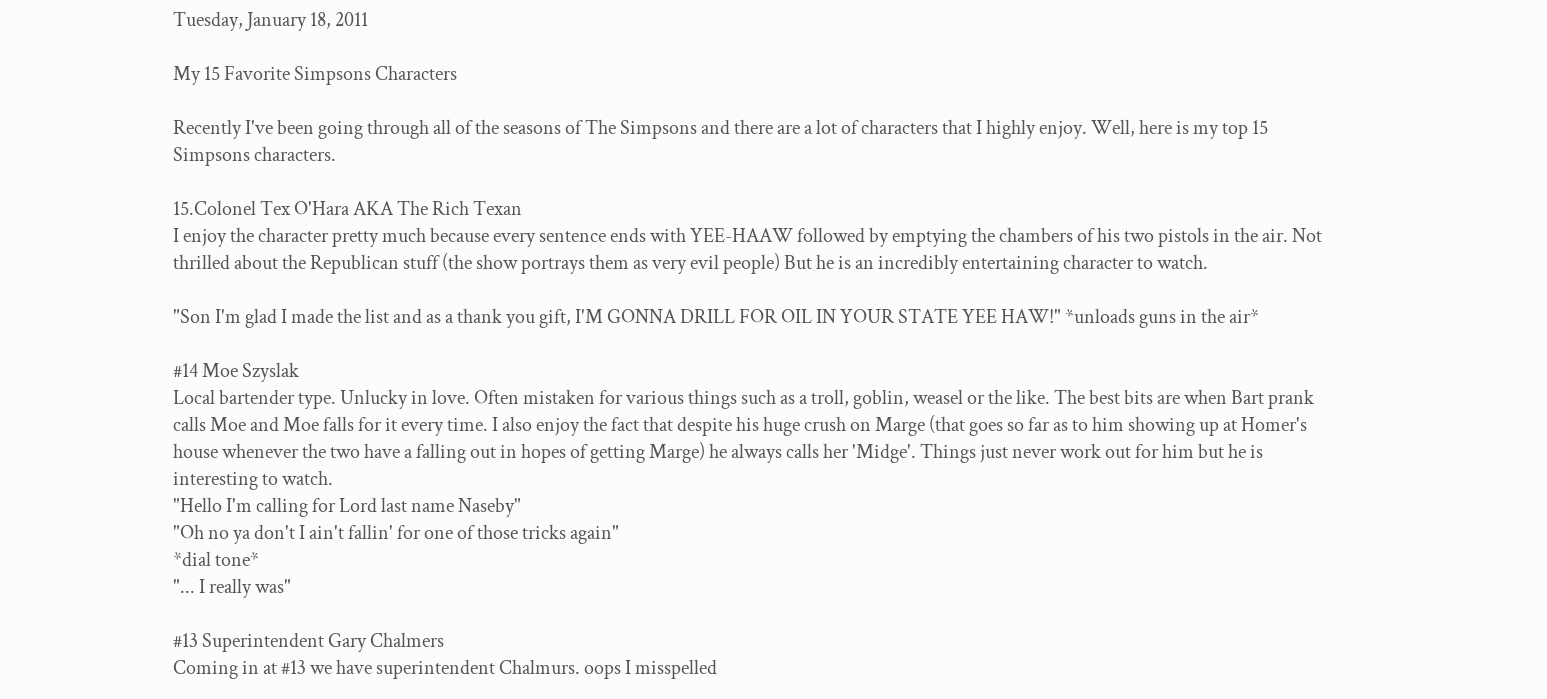Tuesday, January 18, 2011

My 15 Favorite Simpsons Characters

Recently I've been going through all of the seasons of The Simpsons and there are a lot of characters that I highly enjoy. Well, here is my top 15 Simpsons characters.

15.Colonel Tex O'Hara AKA The Rich Texan
I enjoy the character pretty much because every sentence ends with YEE-HAAW followed by emptying the chambers of his two pistols in the air. Not thrilled about the Republican stuff (the show portrays them as very evil people) But he is an incredibly entertaining character to watch.

"Son I'm glad I made the list and as a thank you gift, I'M GONNA DRILL FOR OIL IN YOUR STATE YEE HAW!" *unloads guns in the air*

#14 Moe Szyslak
Local bartender type. Unlucky in love. Often mistaken for various things such as a troll, goblin, weasel or the like. The best bits are when Bart prank calls Moe and Moe falls for it every time. I also enjoy the fact that despite his huge crush on Marge (that goes so far as to him showing up at Homer's house whenever the two have a falling out in hopes of getting Marge) he always calls her 'Midge'. Things just never work out for him but he is interesting to watch.
"Hello I'm calling for Lord last name Naseby"
"Oh no ya don't I ain't fallin' for one of those tricks again"
*dial tone*
"... I really was"

#13 Superintendent Gary Chalmers
Coming in at #13 we have superintendent Chalmurs. oops I misspelled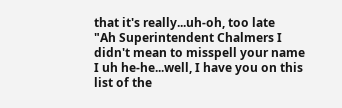that it's really...uh-oh, too late
"Ah Superintendent Chalmers I didn't mean to misspell your name I uh he-he...well, I have you on this list of the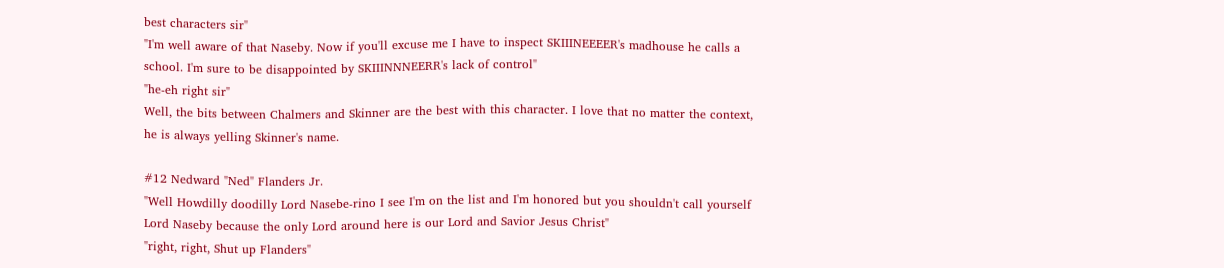best characters sir"
"I'm well aware of that Naseby. Now if you'll excuse me I have to inspect SKIIINEEEER's madhouse he calls a school. I'm sure to be disappointed by SKIIINNNEERR's lack of control"
"he-eh right sir"
Well, the bits between Chalmers and Skinner are the best with this character. I love that no matter the context, he is always yelling Skinner's name.

#12 Nedward "Ned" Flanders Jr.
"Well Howdilly doodilly Lord Nasebe-rino I see I'm on the list and I'm honored but you shouldn't call yourself Lord Naseby because the only Lord around here is our Lord and Savior Jesus Christ"
"right, right, Shut up Flanders"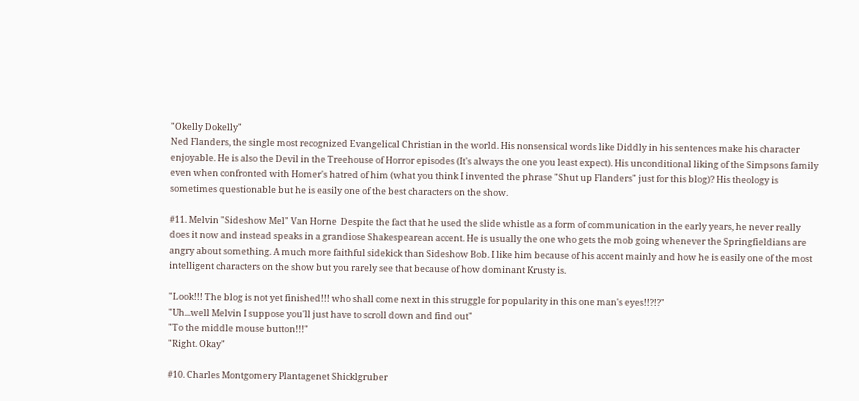"Okelly Dokelly"
Ned Flanders, the single most recognized Evangelical Christian in the world. His nonsensical words like Diddly in his sentences make his character enjoyable. He is also the Devil in the Treehouse of Horror episodes (It's always the one you least expect). His unconditional liking of the Simpsons family even when confronted with Homer's hatred of him (what you think I invented the phrase "Shut up Flanders" just for this blog)? His theology is sometimes questionable but he is easily one of the best characters on the show.

#11. Melvin "Sideshow Mel" Van Horne  Despite the fact that he used the slide whistle as a form of communication in the early years, he never really does it now and instead speaks in a grandiose Shakespearean accent. He is usually the one who gets the mob going whenever the Springfieldians are angry about something. A much more faithful sidekick than Sideshow Bob. I like him because of his accent mainly and how he is easily one of the most intelligent characters on the show but you rarely see that because of how dominant Krusty is.

"Look!!! The blog is not yet finished!!! who shall come next in this struggle for popularity in this one man's eyes!!?!?"
"Uh...well Melvin I suppose you'll just have to scroll down and find out"
"To the middle mouse button!!!"
"Right. Okay"

#10. Charles Montgomery Plantagenet Shicklgruber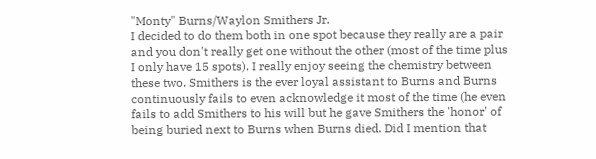"Monty" Burns/Waylon Smithers Jr.
I decided to do them both in one spot because they really are a pair and you don't really get one without the other (most of the time plus I only have 15 spots). I really enjoy seeing the chemistry between these two. Smithers is the ever loyal assistant to Burns and Burns continuously fails to even acknowledge it most of the time (he even fails to add Smithers to his will but he gave Smithers the 'honor' of being buried next to Burns when Burns died. Did I mention that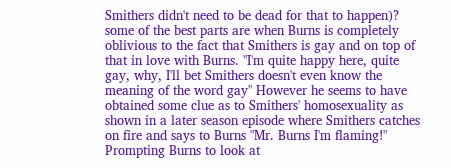Smithers didn't need to be dead for that to happen)? some of the best parts are when Burns is completely oblivious to the fact that Smithers is gay and on top of that in love with Burns. "I'm quite happy here, quite gay, why, I'll bet Smithers doesn't even know the meaning of the word gay" However he seems to have obtained some clue as to Smithers' homosexuality as shown in a later season episode where Smithers catches on fire and says to Burns "Mr. Burns I'm flaming!" Prompting Burns to look at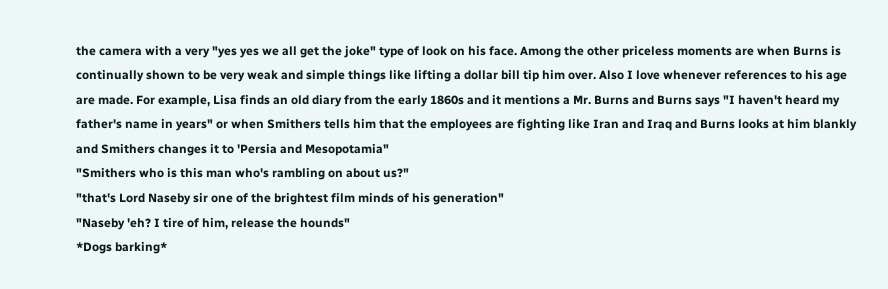the camera with a very "yes yes we all get the joke" type of look on his face. Among the other priceless moments are when Burns is continually shown to be very weak and simple things like lifting a dollar bill tip him over. Also I love whenever references to his age are made. For example, Lisa finds an old diary from the early 1860s and it mentions a Mr. Burns and Burns says "I haven't heard my father's name in years" or when Smithers tells him that the employees are fighting like Iran and Iraq and Burns looks at him blankly and Smithers changes it to 'Persia and Mesopotamia"
"Smithers who is this man who's rambling on about us?"
"that's Lord Naseby sir one of the brightest film minds of his generation"
"Naseby 'eh? I tire of him, release the hounds"
*Dogs barking*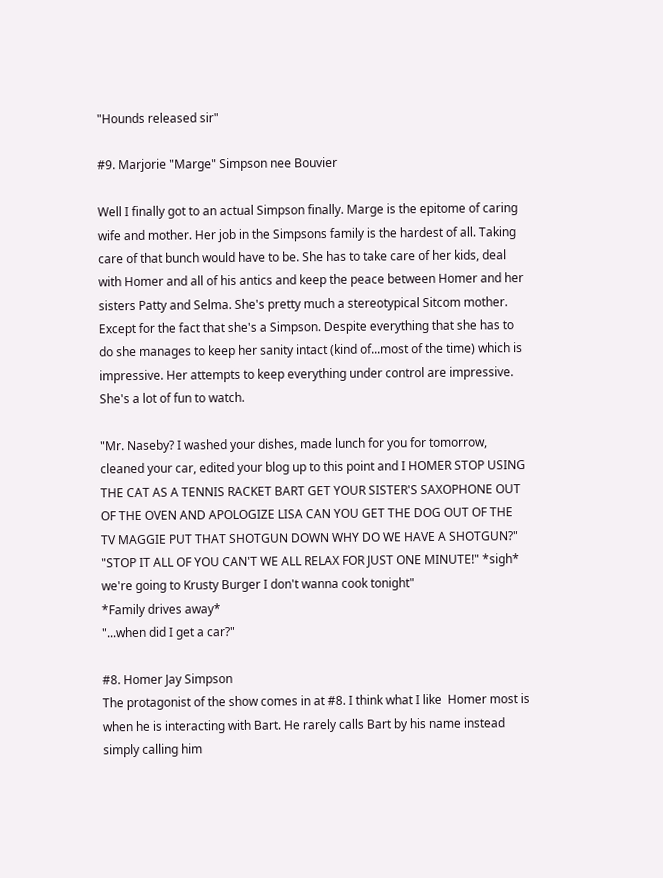"Hounds released sir"

#9. Marjorie "Marge" Simpson nee Bouvier

Well I finally got to an actual Simpson finally. Marge is the epitome of caring wife and mother. Her job in the Simpsons family is the hardest of all. Taking care of that bunch would have to be. She has to take care of her kids, deal with Homer and all of his antics and keep the peace between Homer and her sisters Patty and Selma. She's pretty much a stereotypical Sitcom mother. Except for the fact that she's a Simpson. Despite everything that she has to do she manages to keep her sanity intact (kind of...most of the time) which is impressive. Her attempts to keep everything under control are impressive. She's a lot of fun to watch.

"Mr. Naseby? I washed your dishes, made lunch for you for tomorrow, cleaned your car, edited your blog up to this point and I HOMER STOP USING THE CAT AS A TENNIS RACKET BART GET YOUR SISTER'S SAXOPHONE OUT OF THE OVEN AND APOLOGIZE LISA CAN YOU GET THE DOG OUT OF THE TV MAGGIE PUT THAT SHOTGUN DOWN WHY DO WE HAVE A SHOTGUN?"
"STOP IT ALL OF YOU CAN'T WE ALL RELAX FOR JUST ONE MINUTE!" *sigh* we're going to Krusty Burger I don't wanna cook tonight"
*Family drives away*
"...when did I get a car?"

#8. Homer Jay Simpson
The protagonist of the show comes in at #8. I think what I like  Homer most is when he is interacting with Bart. He rarely calls Bart by his name instead simply calling him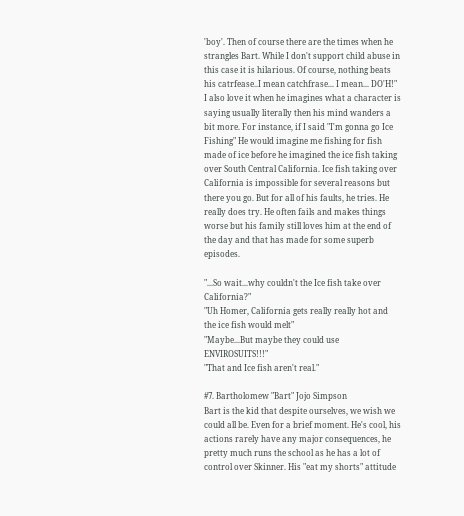'boy'. Then of course there are the times when he strangles Bart. While I don't support child abuse in this case it is hilarious. Of course, nothing beats his catrfease..I mean catchfrase... I mean... DO'H!" I also love it when he imagines what a character is saying usually literally then his mind wanders a bit more. For instance, if I said "I'm gonna go Ice Fishing" He would imagine me fishing for fish made of ice before he imagined the ice fish taking over South Central California. Ice fish taking over California is impossible for several reasons but there you go. But for all of his faults, he tries. He really does try. He often fails and makes things worse but his family still loves him at the end of the day and that has made for some superb episodes.

"...So wait...why couldn't the Ice fish take over California?"
"Uh Homer, California gets really really hot and the ice fish would melt"
"Maybe...But maybe they could use ENVIROSUITS!!!"
"That and Ice fish aren't real."

#7. Bartholomew "Bart" Jojo Simpson
Bart is the kid that despite ourselves, we wish we could all be. Even for a brief moment. He's cool, his actions rarely have any major consequences, he pretty much runs the school as he has a lot of control over Skinner. His "eat my shorts" attitude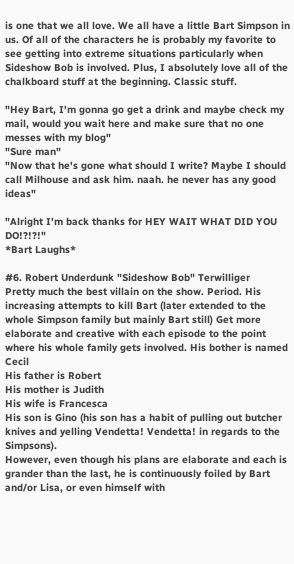is one that we all love. We all have a little Bart Simpson in us. Of all of the characters he is probably my favorite to see getting into extreme situations particularly when Sideshow Bob is involved. Plus, I absolutely love all of the chalkboard stuff at the beginning. Classic stuff.

"Hey Bart, I'm gonna go get a drink and maybe check my mail, would you wait here and make sure that no one messes with my blog"
"Sure man"
"Now that he's gone what should I write? Maybe I should call Milhouse and ask him. naah. he never has any good ideas"

"Alright I'm back thanks for HEY WAIT WHAT DID YOU DO!?!?!"
*Bart Laughs*

#6. Robert Underdunk "Sideshow Bob" Terwilliger
Pretty much the best villain on the show. Period. His increasing attempts to kill Bart (later extended to the whole Simpson family but mainly Bart still) Get more elaborate and creative with each episode to the point where his whole family gets involved. His bother is named Cecil
His father is Robert
His mother is Judith
His wife is Francesca
His son is Gino (his son has a habit of pulling out butcher knives and yelling Vendetta! Vendetta! in regards to the Simpsons).
However, even though his plans are elaborate and each is grander than the last, he is continuously foiled by Bart and/or Lisa, or even himself with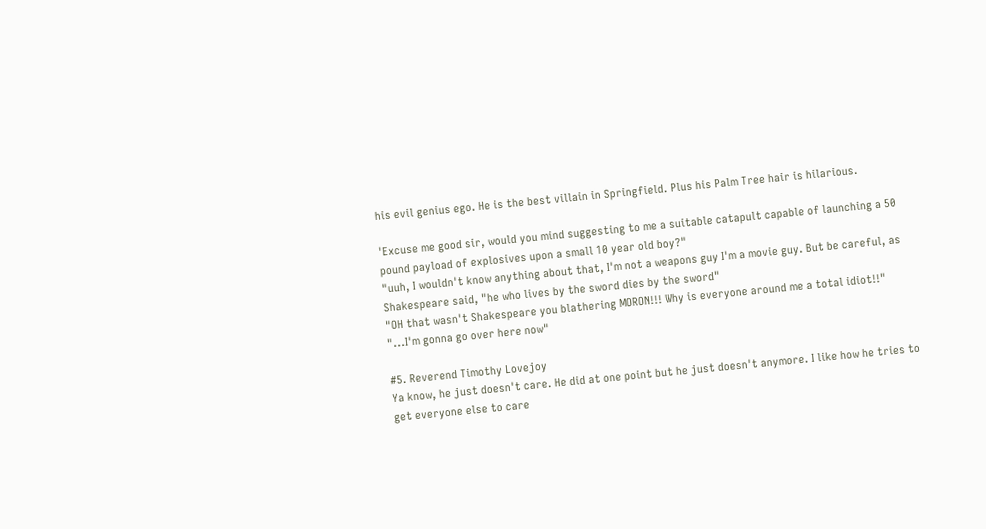his evil genius ego. He is the best villain in Springfield. Plus his Palm Tree hair is hilarious.

'Excuse me good sir, would you mind suggesting to me a suitable catapult capable of launching a 50 pound payload of explosives upon a small 10 year old boy?"
"uuh, I wouldn't know anything about that, I'm not a weapons guy I'm a movie guy. But be careful, as Shakespeare said, "he who lives by the sword dies by the sword"
"OH that wasn't Shakespeare you blathering MORON!!! Why is everyone around me a total idiot!!"
"...I'm gonna go over here now"

#5. Reverend Timothy Lovejoy
Ya know, he just doesn't care. He did at one point but he just doesn't anymore. I like how he tries to get everyone else to care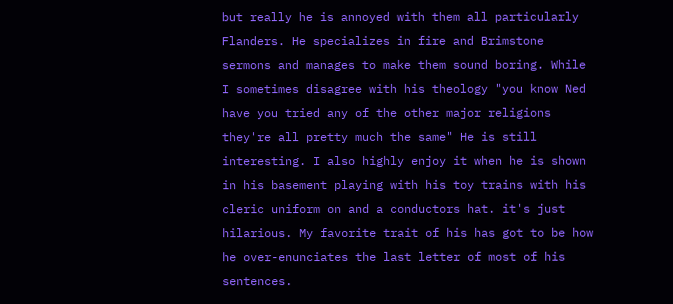but really he is annoyed with them all particularly Flanders. He specializes in fire and Brimstone sermons and manages to make them sound boring. While I sometimes disagree with his theology "you know Ned have you tried any of the other major religions they're all pretty much the same" He is still interesting. I also highly enjoy it when he is shown in his basement playing with his toy trains with his cleric uniform on and a conductors hat. it's just hilarious. My favorite trait of his has got to be how he over-enunciates the last letter of most of his sentences.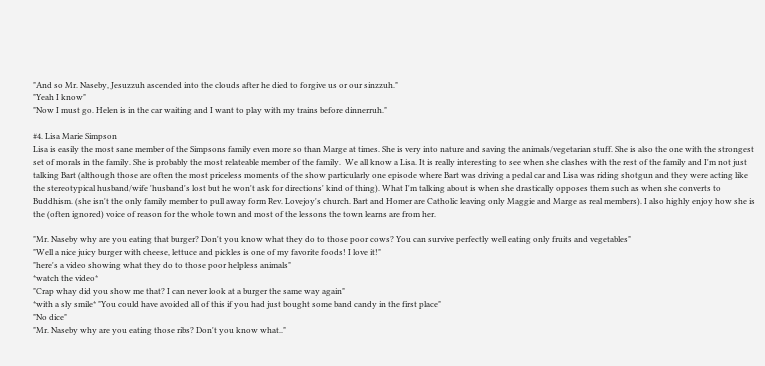"And so Mr. Naseby, Jesuzzuh ascended into the clouds after he died to forgive us or our sinzzuh."
"Yeah I know"
"Now I must go. Helen is in the car waiting and I want to play with my trains before dinnerruh."

#4. Lisa Marie Simpson
Lisa is easily the most sane member of the Simpsons family even more so than Marge at times. She is very into nature and saving the animals/vegetarian stuff. She is also the one with the strongest set of morals in the family. She is probably the most relateable member of the family.  We all know a Lisa. It is really interesting to see when she clashes with the rest of the family and I'm not just talking Bart (although those are often the most priceless moments of the show particularly one episode where Bart was driving a pedal car and Lisa was riding shotgun and they were acting like the stereotypical husband/wife 'husband's lost but he won't ask for directions' kind of thing). What I'm talking about is when she drastically opposes them such as when she converts to Buddhism. (she isn't the only family member to pull away form Rev. Lovejoy's church. Bart and Homer are Catholic leaving only Maggie and Marge as real members). I also highly enjoy how she is the (often ignored) voice of reason for the whole town and most of the lessons the town learns are from her.

"Mr. Naseby why are you eating that burger? Don't you know what they do to those poor cows? You can survive perfectly well eating only fruits and vegetables"
"Well a nice juicy burger with cheese, lettuce and pickles is one of my favorite foods! I love it!"
"here's a video showing what they do to those poor helpless animals"
*watch the video*
"Crap whay did you show me that? I can never look at a burger the same way again"
*with a sly smile* "You could have avoided all of this if you had just bought some band candy in the first place"
"No dice"
"Mr. Naseby why are you eating those ribs? Don't you know what.."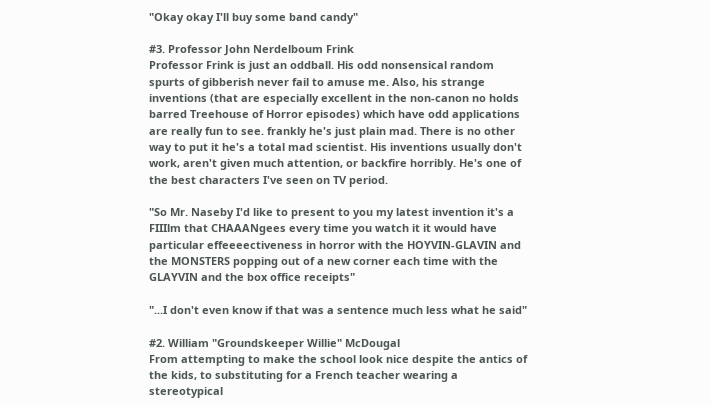"Okay okay I'll buy some band candy"

#3. Professor John Nerdelboum Frink
Professor Frink is just an oddball. His odd nonsensical random spurts of gibberish never fail to amuse me. Also, his strange inventions (that are especially excellent in the non-canon no holds barred Treehouse of Horror episodes) which have odd applications are really fun to see. frankly he's just plain mad. There is no other way to put it he's a total mad scientist. His inventions usually don't work, aren't given much attention, or backfire horribly. He's one of the best characters I've seen on TV period.

"So Mr. Naseby I'd like to present to you my latest invention it's a FIIIlm that CHAAANgees every time you watch it it would have particular effeeeectiveness in horror with the HOYVIN-GLAVIN and the MONSTERS popping out of a new corner each time with the GLAYVIN and the box office receipts"

"...I don't even know if that was a sentence much less what he said"

#2. William "Groundskeeper Willie" McDougal
From attempting to make the school look nice despite the antics of the kids, to substituting for a French teacher wearing a stereotypical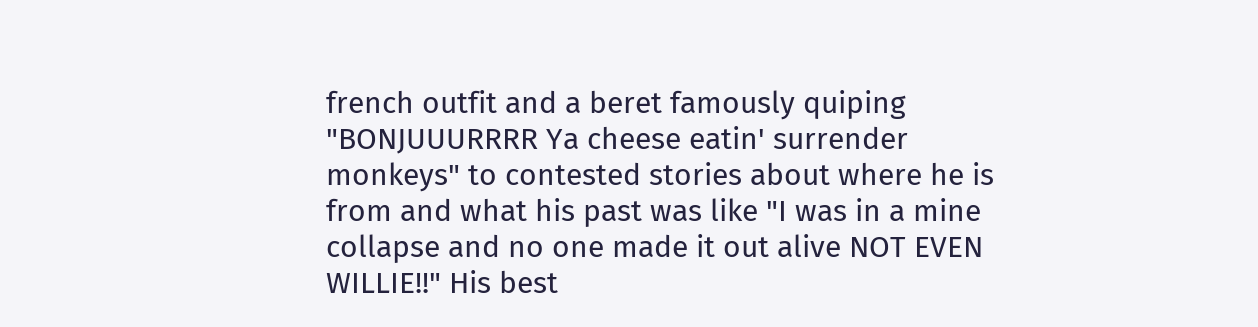french outfit and a beret famously quiping "BONJUUURRRR Ya cheese eatin' surrender monkeys" to contested stories about where he is from and what his past was like "I was in a mine collapse and no one made it out alive NOT EVEN WILLIE!!" His best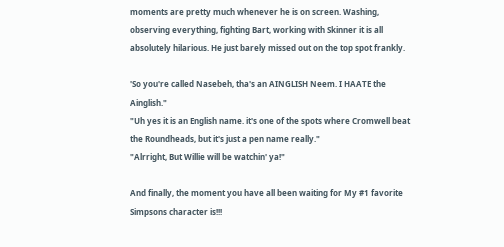moments are pretty much whenever he is on screen. Washing, observing everything, fighting Bart, working with Skinner it is all absolutely hilarious. He just barely missed out on the top spot frankly.

'So you're called Nasebeh, tha's an AINGLISH Neem. I HAATE the Ainglish."
"Uh yes it is an English name. it's one of the spots where Cromwell beat the Roundheads, but it's just a pen name really."
"Alrright, But Willie will be watchin' ya!"

And finally, the moment you have all been waiting for My #1 favorite Simpsons character is!!!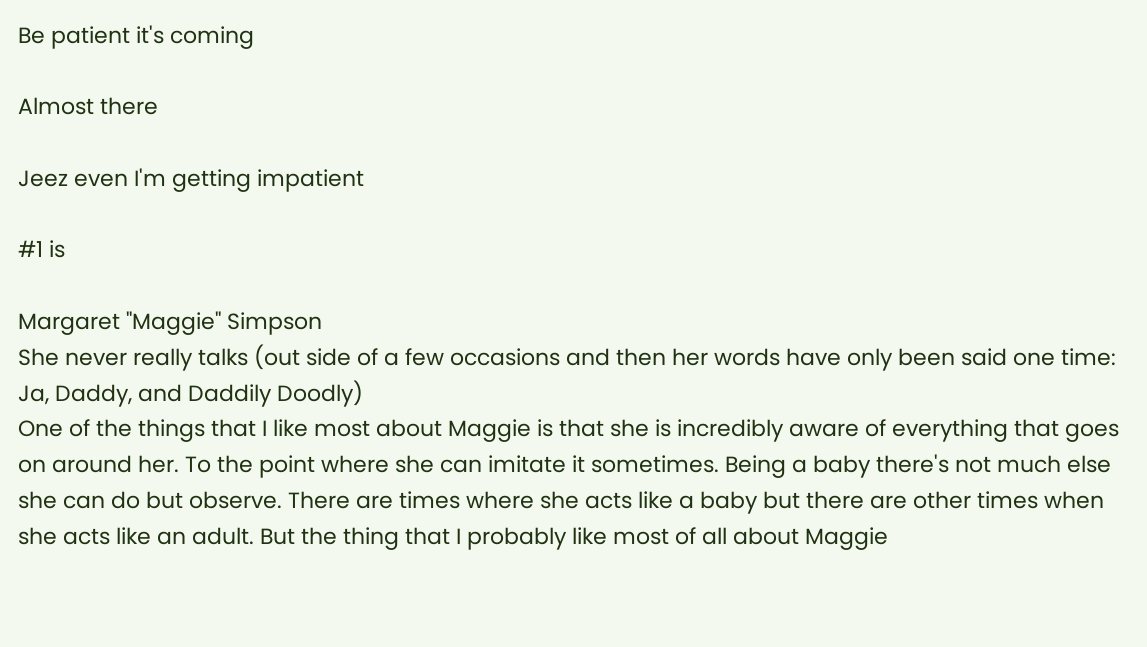Be patient it's coming

Almost there

Jeez even I'm getting impatient

#1 is

Margaret "Maggie" Simpson
She never really talks (out side of a few occasions and then her words have only been said one time: Ja, Daddy, and Daddily Doodly)
One of the things that I like most about Maggie is that she is incredibly aware of everything that goes on around her. To the point where she can imitate it sometimes. Being a baby there's not much else she can do but observe. There are times where she acts like a baby but there are other times when she acts like an adult. But the thing that I probably like most of all about Maggie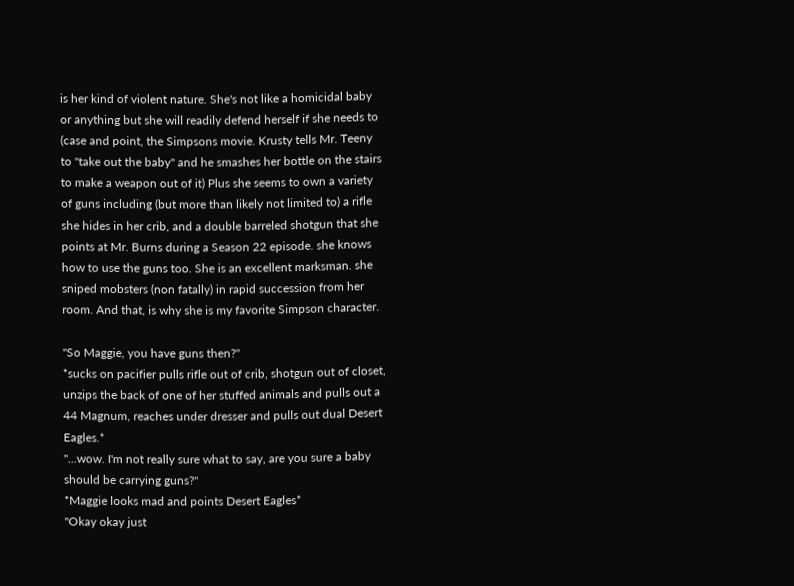is her kind of violent nature. She's not like a homicidal baby or anything but she will readily defend herself if she needs to (case and point, the Simpsons movie. Krusty tells Mr. Teeny to "take out the baby" and he smashes her bottle on the stairs to make a weapon out of it) Plus she seems to own a variety of guns including (but more than likely not limited to) a rifle she hides in her crib, and a double barreled shotgun that she points at Mr. Burns during a Season 22 episode. she knows how to use the guns too. She is an excellent marksman. she sniped mobsters (non fatally) in rapid succession from her room. And that, is why she is my favorite Simpson character.

"So Maggie, you have guns then?"
*sucks on pacifier pulls rifle out of crib, shotgun out of closet, unzips the back of one of her stuffed animals and pulls out a 44 Magnum, reaches under dresser and pulls out dual Desert Eagles.*
"...wow. I'm not really sure what to say, are you sure a baby should be carrying guns?"
*Maggie looks mad and points Desert Eagles*
"Okay okay just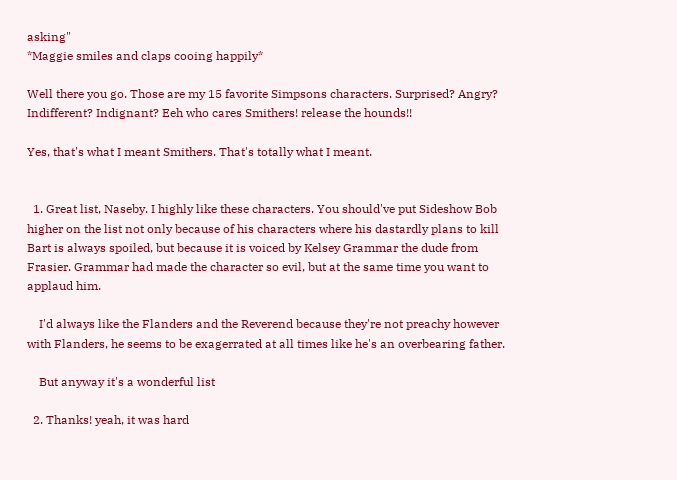asking"
*Maggie smiles and claps cooing happily*

Well there you go. Those are my 15 favorite Simpsons characters. Surprised? Angry? Indifferent? Indignant? Eeh who cares Smithers! release the hounds!!

Yes, that's what I meant Smithers. That's totally what I meant.


  1. Great list, Naseby. I highly like these characters. You should've put Sideshow Bob higher on the list not only because of his characters where his dastardly plans to kill Bart is always spoiled, but because it is voiced by Kelsey Grammar the dude from Frasier. Grammar had made the character so evil, but at the same time you want to applaud him.

    I'd always like the Flanders and the Reverend because they're not preachy however with Flanders, he seems to be exagerrated at all times like he's an overbearing father.

    But anyway it's a wonderful list

  2. Thanks! yeah, it was hard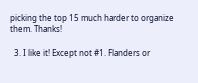picking the top 15 much harder to organize them. Thanks!

  3. I like it! Except not #1. Flanders or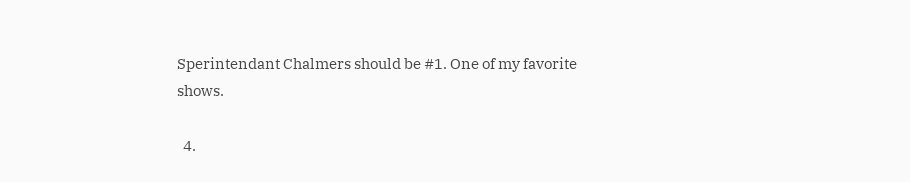Sperintendant Chalmers should be #1. One of my favorite shows.

  4.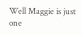Well Maggie is just one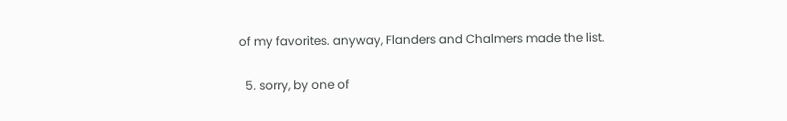of my favorites. anyway, Flanders and Chalmers made the list.

  5. sorry, by one of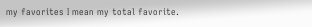my favorites I mean my total favorite.